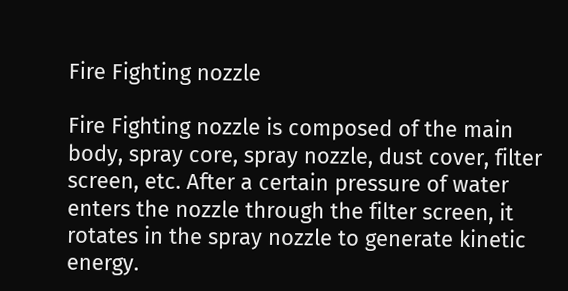Fire Fighting nozzle

Fire Fighting nozzle is composed of the main body, spray core, spray nozzle, dust cover, filter screen, etc. After a certain pressure of water enters the nozzle through the filter screen, it rotates in the spray nozzle to generate kinetic energy.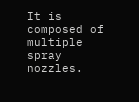It is composed of multiple spray nozzles.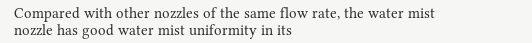Compared with other nozzles of the same flow rate, the water mist nozzle has good water mist uniformity in its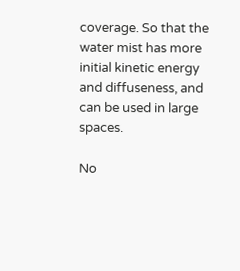coverage. So that the water mist has more initial kinetic energy and diffuseness, and can be used in large spaces.

No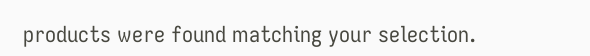products were found matching your selection.